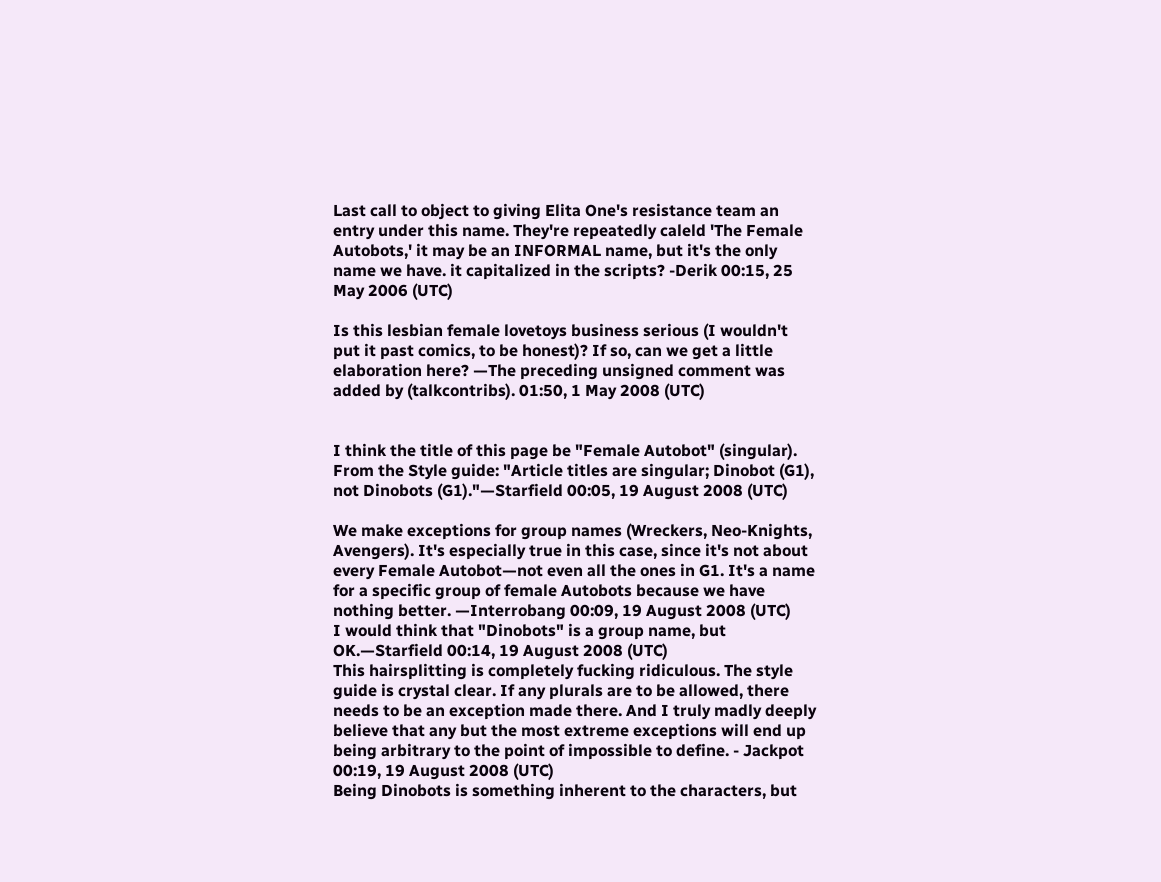Last call to object to giving Elita One's resistance team an entry under this name. They're repeatedly caleld 'The Female Autobots,' it may be an INFORMAL name, but it's the only name we have. it capitalized in the scripts? -Derik 00:15, 25 May 2006 (UTC)

Is this lesbian female lovetoys business serious (I wouldn't put it past comics, to be honest)? If so, can we get a little elaboration here? —The preceding unsigned comment was added by (talkcontribs). 01:50, 1 May 2008 (UTC)


I think the title of this page be "Female Autobot" (singular). From the Style guide: "Article titles are singular; Dinobot (G1), not Dinobots (G1)."—Starfield 00:05, 19 August 2008 (UTC)

We make exceptions for group names (Wreckers, Neo-Knights, Avengers). It's especially true in this case, since it's not about every Female Autobot—not even all the ones in G1. It's a name for a specific group of female Autobots because we have nothing better. —Interrobang 00:09, 19 August 2008 (UTC)
I would think that "Dinobots" is a group name, but OK.—Starfield 00:14, 19 August 2008 (UTC)
This hairsplitting is completely fucking ridiculous. The style guide is crystal clear. If any plurals are to be allowed, there needs to be an exception made there. And I truly madly deeply believe that any but the most extreme exceptions will end up being arbitrary to the point of impossible to define. - Jackpot 00:19, 19 August 2008 (UTC)
Being Dinobots is something inherent to the characters, but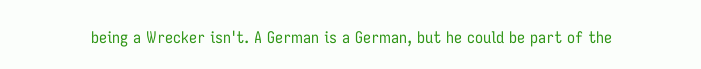being a Wrecker isn't. A German is a German, but he could be part of the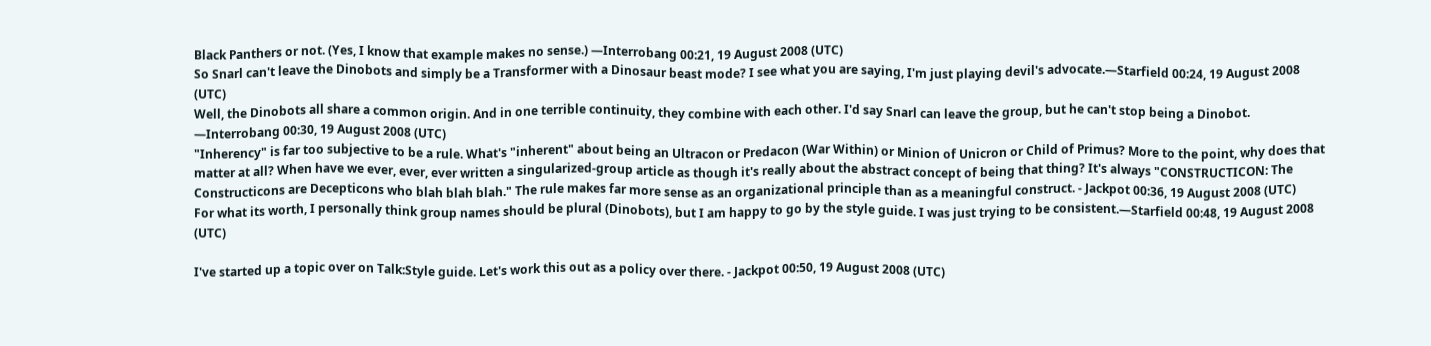Black Panthers or not. (Yes, I know that example makes no sense.) —Interrobang 00:21, 19 August 2008 (UTC)
So Snarl can't leave the Dinobots and simply be a Transformer with a Dinosaur beast mode? I see what you are saying, I'm just playing devil's advocate.—Starfield 00:24, 19 August 2008 (UTC)
Well, the Dinobots all share a common origin. And in one terrible continuity, they combine with each other. I'd say Snarl can leave the group, but he can't stop being a Dinobot. —Interrobang 00:30, 19 August 2008 (UTC)
"Inherency" is far too subjective to be a rule. What's "inherent" about being an Ultracon or Predacon (War Within) or Minion of Unicron or Child of Primus? More to the point, why does that matter at all? When have we ever, ever, ever written a singularized-group article as though it's really about the abstract concept of being that thing? It's always "CONSTRUCTICON: The Constructicons are Decepticons who blah blah blah." The rule makes far more sense as an organizational principle than as a meaningful construct. - Jackpot 00:36, 19 August 2008 (UTC)
For what its worth, I personally think group names should be plural (Dinobots), but I am happy to go by the style guide. I was just trying to be consistent.—Starfield 00:48, 19 August 2008 (UTC)

I've started up a topic over on Talk:Style guide. Let's work this out as a policy over there. - Jackpot 00:50, 19 August 2008 (UTC)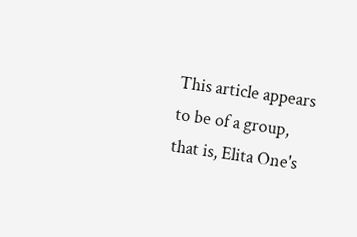This article appears to be of a group, that is, Elita One's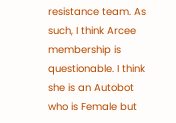resistance team. As such, I think Arcee membership is questionable. I think she is an Autobot who is Female but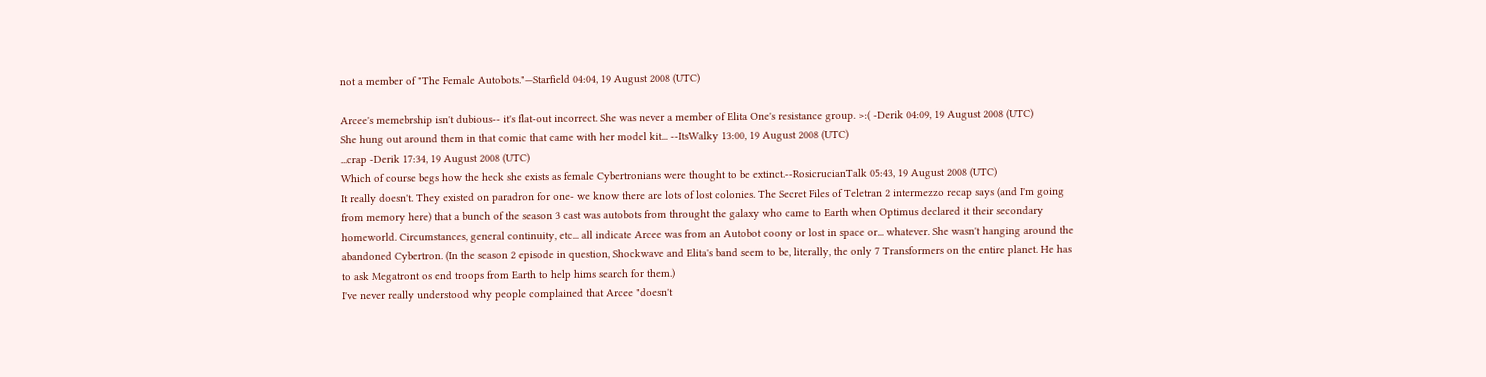not a member of "The Female Autobots."—Starfield 04:04, 19 August 2008 (UTC)

Arcee's memebrship isn't dubious-- it's flat-out incorrect. She was never a member of Elita One's resistance group. >:( -Derik 04:09, 19 August 2008 (UTC)
She hung out around them in that comic that came with her model kit... --ItsWalky 13:00, 19 August 2008 (UTC)
...crap -Derik 17:34, 19 August 2008 (UTC)
Which of course begs how the heck she exists as female Cybertronians were thought to be extinct.--RosicrucianTalk 05:43, 19 August 2008 (UTC)
It really doesn't. They existed on paradron for one- we know there are lots of lost colonies. The Secret Files of Teletran 2 intermezzo recap says (and I'm going from memory here) that a bunch of the season 3 cast was autobots from throught the galaxy who came to Earth when Optimus declared it their secondary homeworld. Circumstances, general continuity, etc... all indicate Arcee was from an Autobot coony or lost in space or... whatever. She wasn't hanging around the abandoned Cybertron. (In the season 2 episode in question, Shockwave and Elita's band seem to be, literally, the only 7 Transformers on the entire planet. He has to ask Megatront os end troops from Earth to help hims search for them.)
I've never really understood why people complained that Arcee "doesn't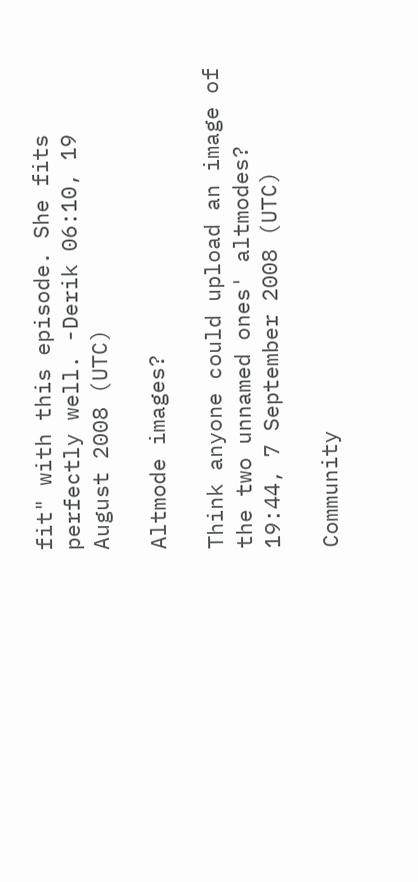fit" with this episode. She fits perfectly well. -Derik 06:10, 19 August 2008 (UTC)

Altmode images?

Think anyone could upload an image of the two unnamed ones' altmodes? 19:44, 7 September 2008 (UTC)

Community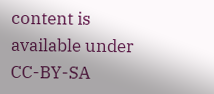content is available under CC-BY-SA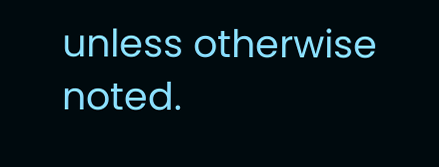unless otherwise noted.